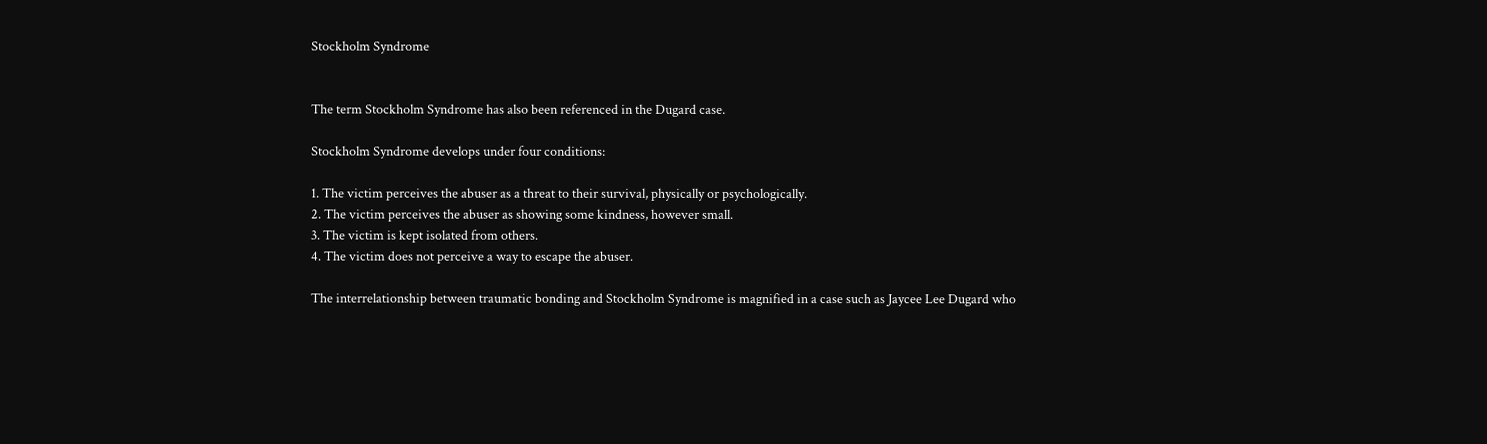Stockholm Syndrome


The term Stockholm Syndrome has also been referenced in the Dugard case.

Stockholm Syndrome develops under four conditions:

1. The victim perceives the abuser as a threat to their survival, physically or psychologically.
2. The victim perceives the abuser as showing some kindness, however small.
3. The victim is kept isolated from others.
4. The victim does not perceive a way to escape the abuser.

The interrelationship between traumatic bonding and Stockholm Syndrome is magnified in a case such as Jaycee Lee Dugard who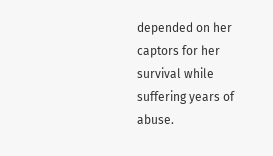depended on her captors for her survival while suffering years of abuse.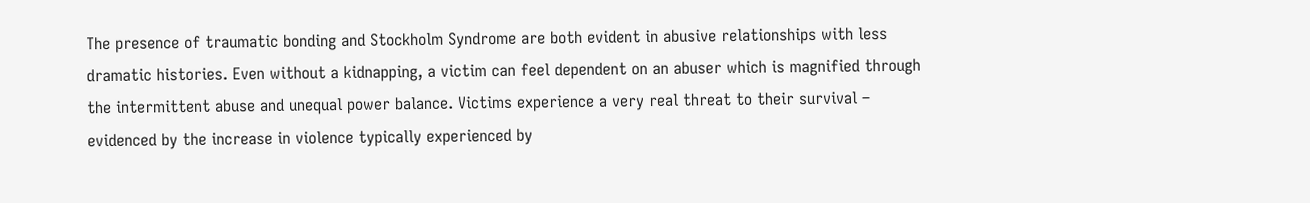The presence of traumatic bonding and Stockholm Syndrome are both evident in abusive relationships with less dramatic histories. Even without a kidnapping, a victim can feel dependent on an abuser which is magnified through the intermittent abuse and unequal power balance. Victims experience a very real threat to their survival – evidenced by the increase in violence typically experienced by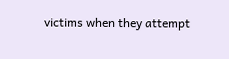victims when they attempt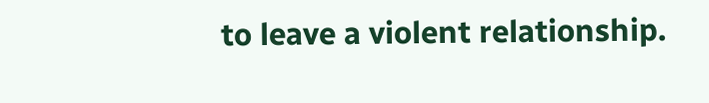to leave a violent relationship.